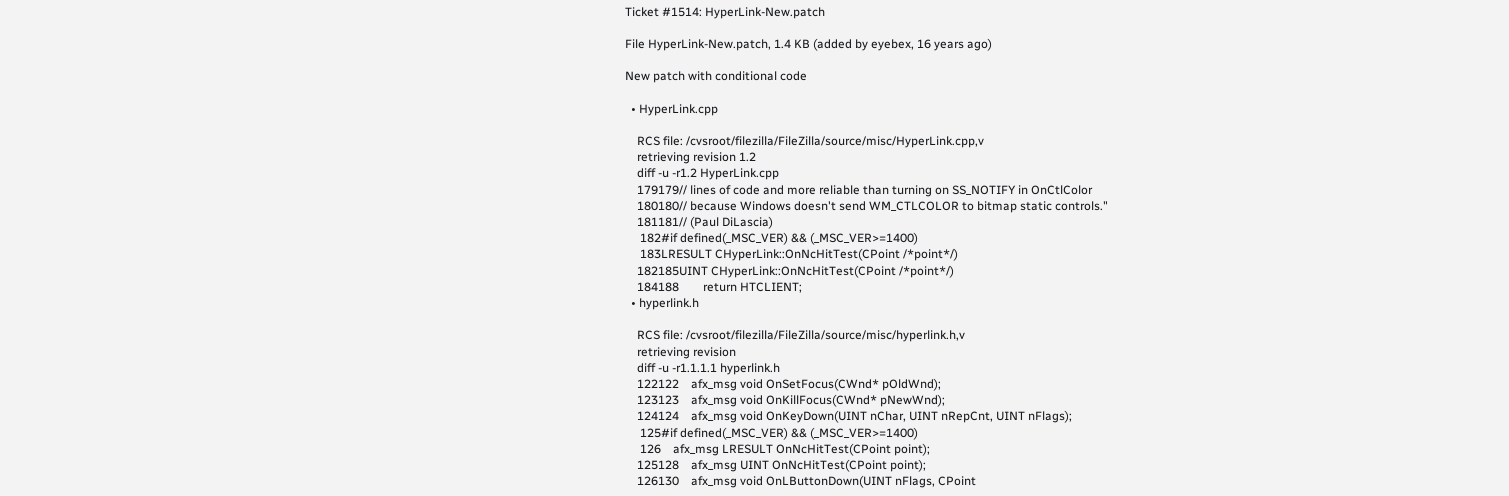Ticket #1514: HyperLink-New.patch

File HyperLink-New.patch, 1.4 KB (added by eyebex, 16 years ago)

New patch with conditional code

  • HyperLink.cpp

    RCS file: /cvsroot/filezilla/FileZilla/source/misc/HyperLink.cpp,v
    retrieving revision 1.2
    diff -u -r1.2 HyperLink.cpp
    179179// lines of code and more reliable than turning on SS_NOTIFY in OnCtlColor
    180180// because Windows doesn't send WM_CTLCOLOR to bitmap static controls."
    181181// (Paul DiLascia)
     182#if defined(_MSC_VER) && (_MSC_VER>=1400)
     183LRESULT CHyperLink::OnNcHitTest(CPoint /*point*/)
    182185UINT CHyperLink::OnNcHitTest(CPoint /*point*/)
    184188        return HTCLIENT;
  • hyperlink.h

    RCS file: /cvsroot/filezilla/FileZilla/source/misc/hyperlink.h,v
    retrieving revision
    diff -u -r1.1.1.1 hyperlink.h
    122122    afx_msg void OnSetFocus(CWnd* pOldWnd);
    123123    afx_msg void OnKillFocus(CWnd* pNewWnd);
    124124    afx_msg void OnKeyDown(UINT nChar, UINT nRepCnt, UINT nFlags);
     125#if defined(_MSC_VER) && (_MSC_VER>=1400)
     126    afx_msg LRESULT OnNcHitTest(CPoint point);
    125128    afx_msg UINT OnNcHitTest(CPoint point);
    126130    afx_msg void OnLButtonDown(UINT nFlags, CPoint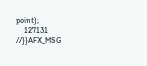point);
    127131    //}}AFX_MSG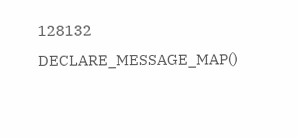128132    DECLARE_MESSAGE_MAP()